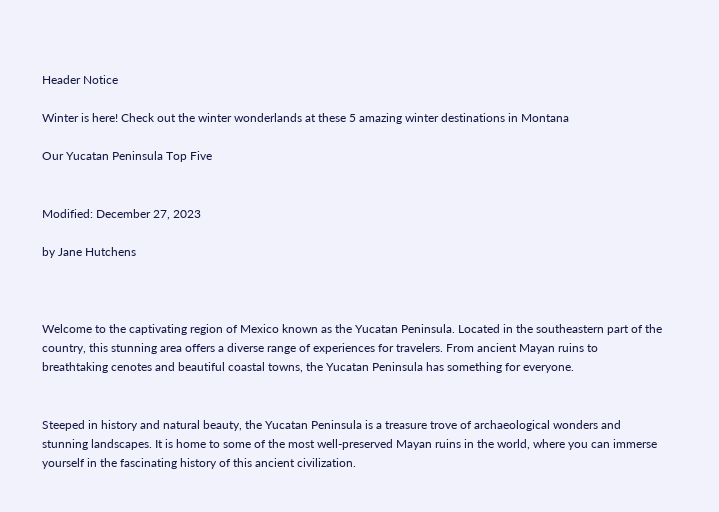Header Notice

Winter is here! Check out the winter wonderlands at these 5 amazing winter destinations in Montana

Our Yucatan Peninsula Top Five


Modified: December 27, 2023

by Jane Hutchens



Welcome to the captivating region of Mexico known as the Yucatan Peninsula. Located in the southeastern part of the country, this stunning area offers a diverse range of experiences for travelers. From ancient Mayan ruins to breathtaking cenotes and beautiful coastal towns, the Yucatan Peninsula has something for everyone.


Steeped in history and natural beauty, the Yucatan Peninsula is a treasure trove of archaeological wonders and stunning landscapes. It is home to some of the most well-preserved Mayan ruins in the world, where you can immerse yourself in the fascinating history of this ancient civilization.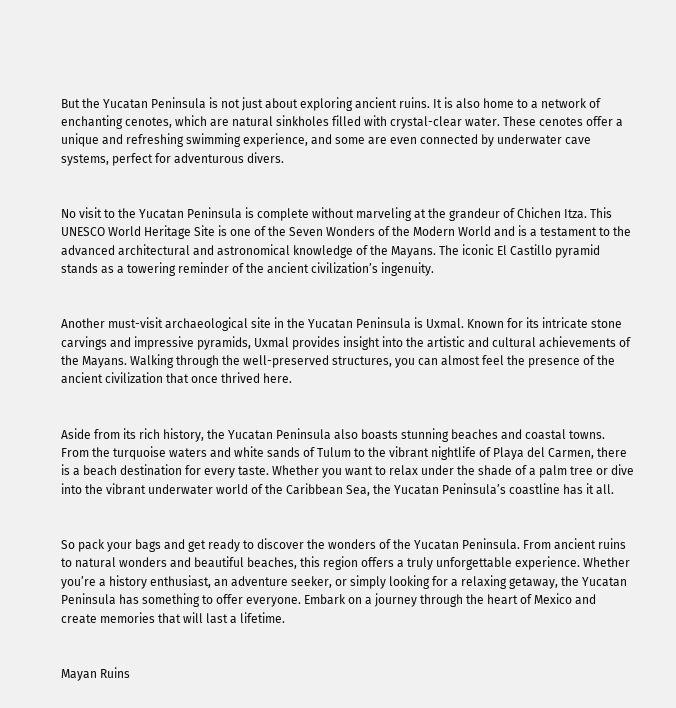But the Yucatan Peninsula is not just about exploring ancient ruins. It is also home to a network of enchanting cenotes, which are natural sinkholes filled with crystal-clear water. These cenotes offer a unique and refreshing swimming experience, and some are even connected by underwater cave systems, perfect for adventurous divers.


No visit to the Yucatan Peninsula is complete without marveling at the grandeur of Chichen Itza. This UNESCO World Heritage Site is one of the Seven Wonders of the Modern World and is a testament to the advanced architectural and astronomical knowledge of the Mayans. The iconic El Castillo pyramid stands as a towering reminder of the ancient civilization’s ingenuity.


Another must-visit archaeological site in the Yucatan Peninsula is Uxmal. Known for its intricate stone carvings and impressive pyramids, Uxmal provides insight into the artistic and cultural achievements of the Mayans. Walking through the well-preserved structures, you can almost feel the presence of the ancient civilization that once thrived here.


Aside from its rich history, the Yucatan Peninsula also boasts stunning beaches and coastal towns. From the turquoise waters and white sands of Tulum to the vibrant nightlife of Playa del Carmen, there is a beach destination for every taste. Whether you want to relax under the shade of a palm tree or dive into the vibrant underwater world of the Caribbean Sea, the Yucatan Peninsula’s coastline has it all.


So pack your bags and get ready to discover the wonders of the Yucatan Peninsula. From ancient ruins to natural wonders and beautiful beaches, this region offers a truly unforgettable experience. Whether you’re a history enthusiast, an adventure seeker, or simply looking for a relaxing getaway, the Yucatan Peninsula has something to offer everyone. Embark on a journey through the heart of Mexico and create memories that will last a lifetime.


Mayan Ruins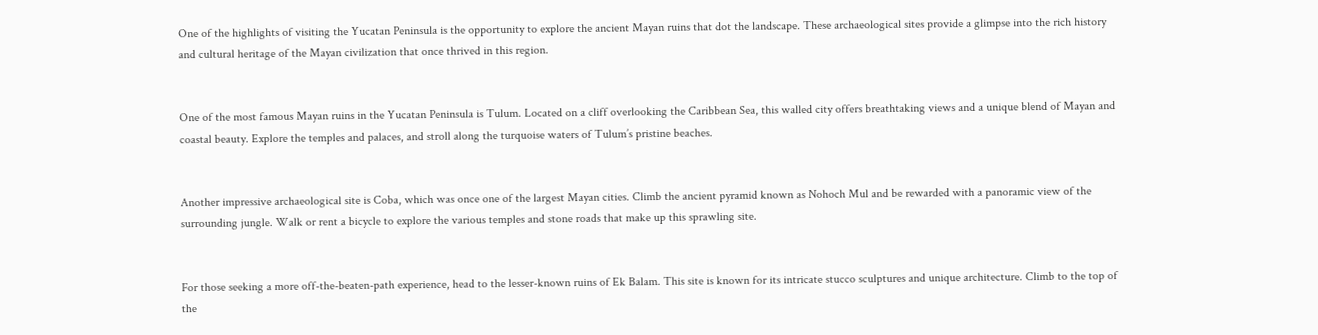One of the highlights of visiting the Yucatan Peninsula is the opportunity to explore the ancient Mayan ruins that dot the landscape. These archaeological sites provide a glimpse into the rich history and cultural heritage of the Mayan civilization that once thrived in this region.


One of the most famous Mayan ruins in the Yucatan Peninsula is Tulum. Located on a cliff overlooking the Caribbean Sea, this walled city offers breathtaking views and a unique blend of Mayan and coastal beauty. Explore the temples and palaces, and stroll along the turquoise waters of Tulum’s pristine beaches.


Another impressive archaeological site is Coba, which was once one of the largest Mayan cities. Climb the ancient pyramid known as Nohoch Mul and be rewarded with a panoramic view of the surrounding jungle. Walk or rent a bicycle to explore the various temples and stone roads that make up this sprawling site.


For those seeking a more off-the-beaten-path experience, head to the lesser-known ruins of Ek Balam. This site is known for its intricate stucco sculptures and unique architecture. Climb to the top of the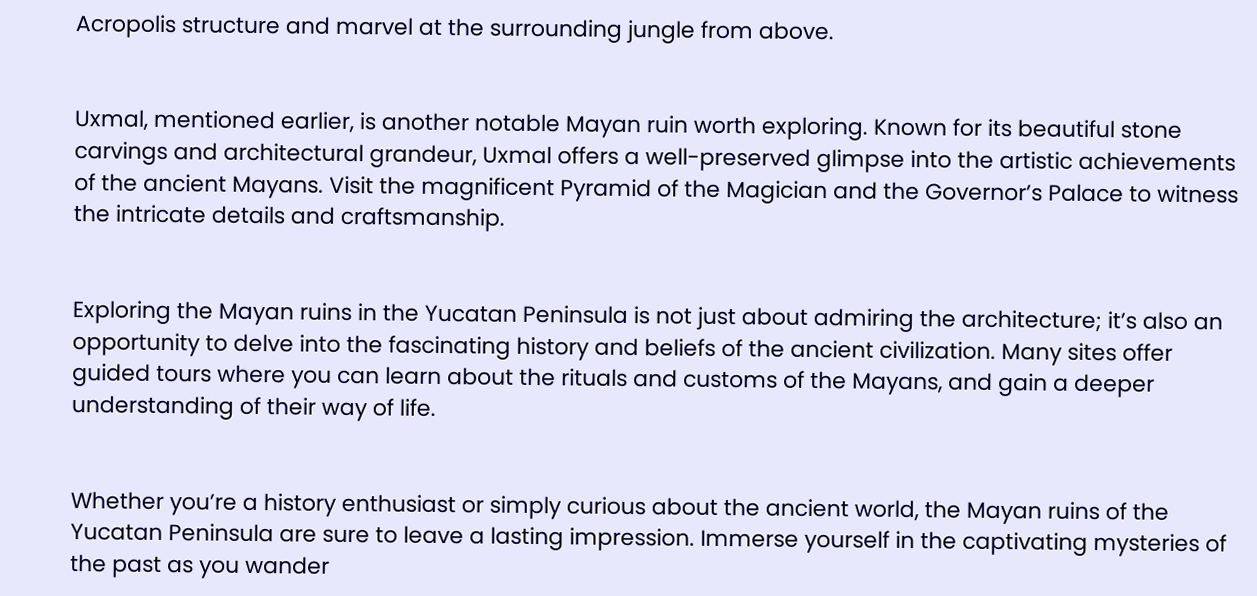Acropolis structure and marvel at the surrounding jungle from above.


Uxmal, mentioned earlier, is another notable Mayan ruin worth exploring. Known for its beautiful stone carvings and architectural grandeur, Uxmal offers a well-preserved glimpse into the artistic achievements of the ancient Mayans. Visit the magnificent Pyramid of the Magician and the Governor’s Palace to witness the intricate details and craftsmanship.


Exploring the Mayan ruins in the Yucatan Peninsula is not just about admiring the architecture; it’s also an opportunity to delve into the fascinating history and beliefs of the ancient civilization. Many sites offer guided tours where you can learn about the rituals and customs of the Mayans, and gain a deeper understanding of their way of life.


Whether you’re a history enthusiast or simply curious about the ancient world, the Mayan ruins of the Yucatan Peninsula are sure to leave a lasting impression. Immerse yourself in the captivating mysteries of the past as you wander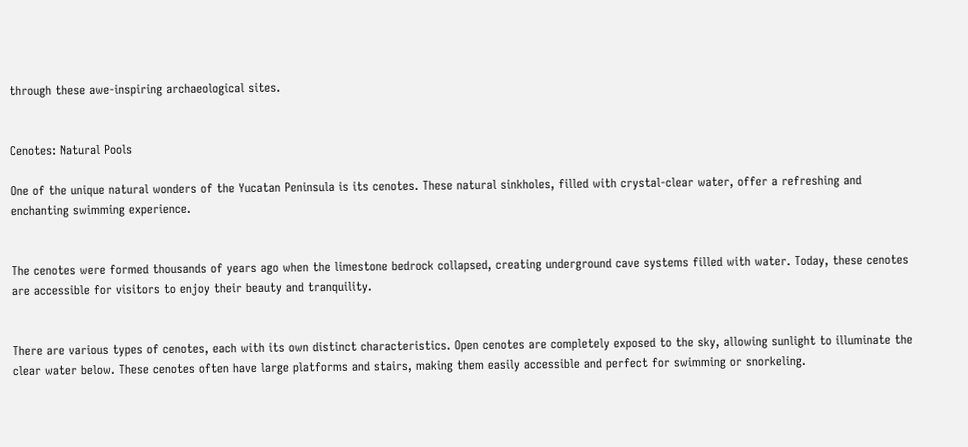through these awe-inspiring archaeological sites.


Cenotes: Natural Pools

One of the unique natural wonders of the Yucatan Peninsula is its cenotes. These natural sinkholes, filled with crystal-clear water, offer a refreshing and enchanting swimming experience.


The cenotes were formed thousands of years ago when the limestone bedrock collapsed, creating underground cave systems filled with water. Today, these cenotes are accessible for visitors to enjoy their beauty and tranquility.


There are various types of cenotes, each with its own distinct characteristics. Open cenotes are completely exposed to the sky, allowing sunlight to illuminate the clear water below. These cenotes often have large platforms and stairs, making them easily accessible and perfect for swimming or snorkeling.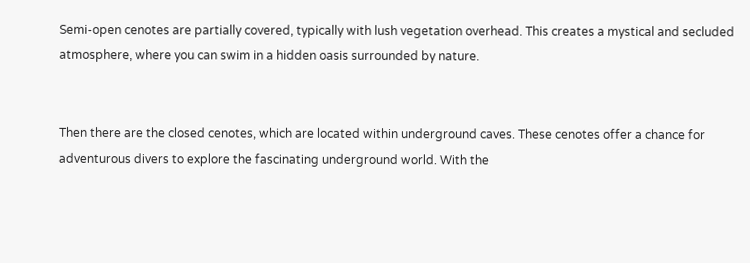Semi-open cenotes are partially covered, typically with lush vegetation overhead. This creates a mystical and secluded atmosphere, where you can swim in a hidden oasis surrounded by nature.


Then there are the closed cenotes, which are located within underground caves. These cenotes offer a chance for adventurous divers to explore the fascinating underground world. With the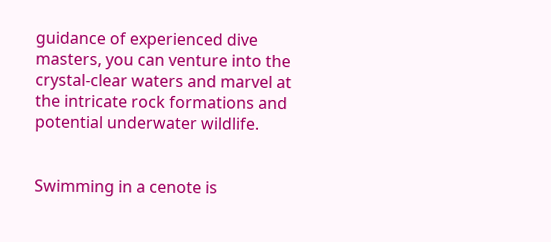guidance of experienced dive masters, you can venture into the crystal-clear waters and marvel at the intricate rock formations and potential underwater wildlife.


Swimming in a cenote is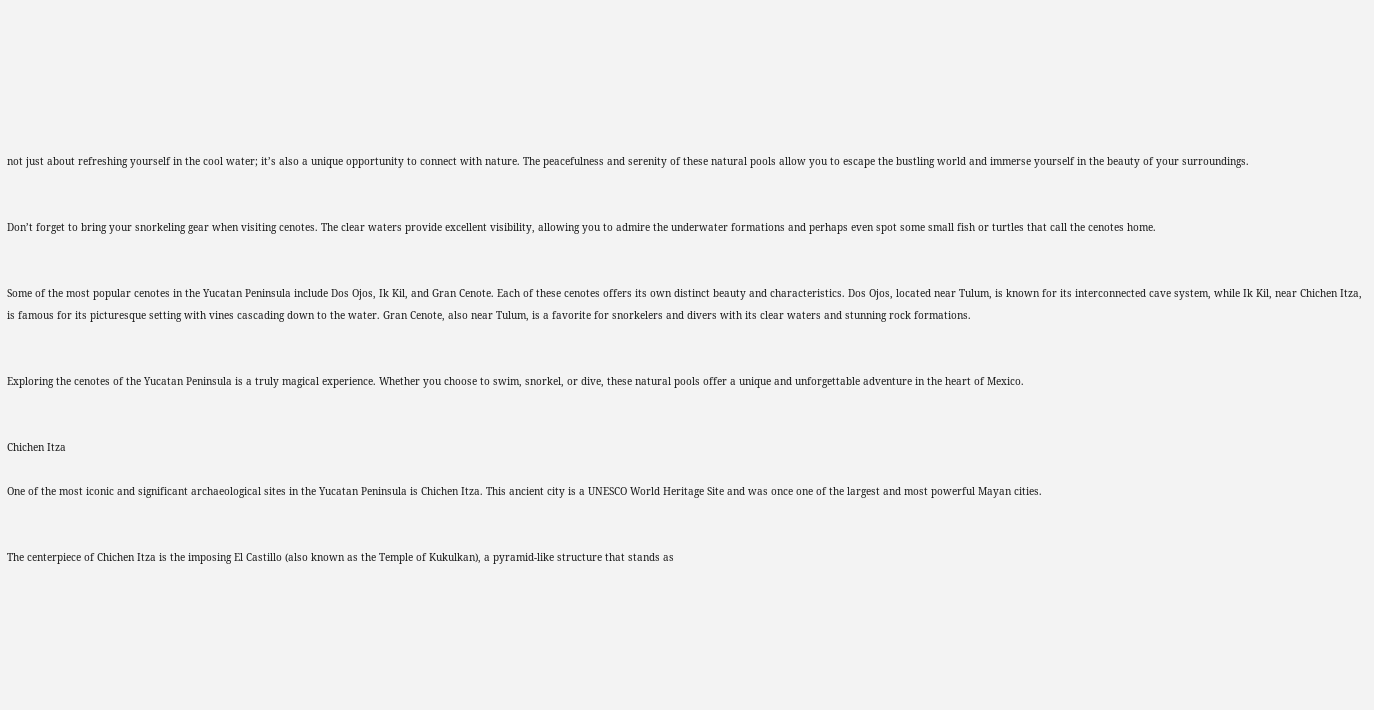not just about refreshing yourself in the cool water; it’s also a unique opportunity to connect with nature. The peacefulness and serenity of these natural pools allow you to escape the bustling world and immerse yourself in the beauty of your surroundings.


Don’t forget to bring your snorkeling gear when visiting cenotes. The clear waters provide excellent visibility, allowing you to admire the underwater formations and perhaps even spot some small fish or turtles that call the cenotes home.


Some of the most popular cenotes in the Yucatan Peninsula include Dos Ojos, Ik Kil, and Gran Cenote. Each of these cenotes offers its own distinct beauty and characteristics. Dos Ojos, located near Tulum, is known for its interconnected cave system, while Ik Kil, near Chichen Itza, is famous for its picturesque setting with vines cascading down to the water. Gran Cenote, also near Tulum, is a favorite for snorkelers and divers with its clear waters and stunning rock formations.


Exploring the cenotes of the Yucatan Peninsula is a truly magical experience. Whether you choose to swim, snorkel, or dive, these natural pools offer a unique and unforgettable adventure in the heart of Mexico.


Chichen Itza

One of the most iconic and significant archaeological sites in the Yucatan Peninsula is Chichen Itza. This ancient city is a UNESCO World Heritage Site and was once one of the largest and most powerful Mayan cities.


The centerpiece of Chichen Itza is the imposing El Castillo (also known as the Temple of Kukulkan), a pyramid-like structure that stands as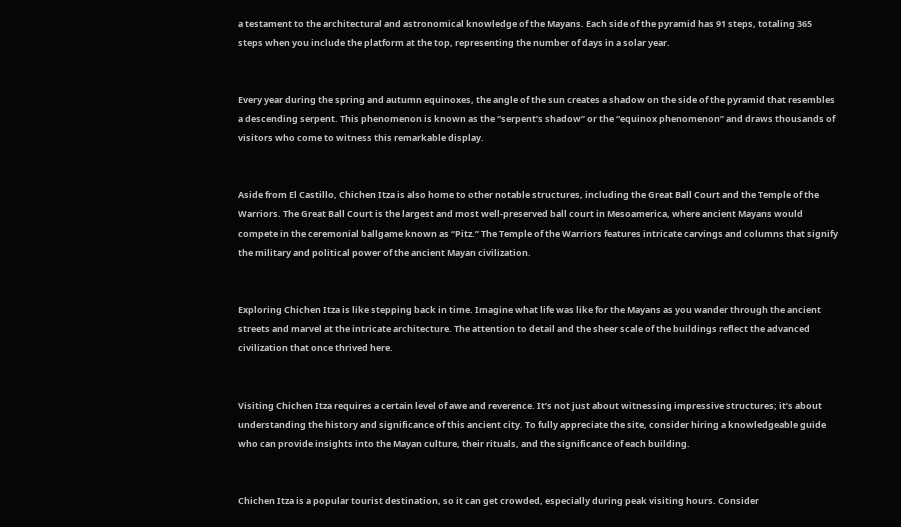a testament to the architectural and astronomical knowledge of the Mayans. Each side of the pyramid has 91 steps, totaling 365 steps when you include the platform at the top, representing the number of days in a solar year.


Every year during the spring and autumn equinoxes, the angle of the sun creates a shadow on the side of the pyramid that resembles a descending serpent. This phenomenon is known as the “serpent’s shadow” or the “equinox phenomenon” and draws thousands of visitors who come to witness this remarkable display.


Aside from El Castillo, Chichen Itza is also home to other notable structures, including the Great Ball Court and the Temple of the Warriors. The Great Ball Court is the largest and most well-preserved ball court in Mesoamerica, where ancient Mayans would compete in the ceremonial ballgame known as “Pitz.” The Temple of the Warriors features intricate carvings and columns that signify the military and political power of the ancient Mayan civilization.


Exploring Chichen Itza is like stepping back in time. Imagine what life was like for the Mayans as you wander through the ancient streets and marvel at the intricate architecture. The attention to detail and the sheer scale of the buildings reflect the advanced civilization that once thrived here.


Visiting Chichen Itza requires a certain level of awe and reverence. It’s not just about witnessing impressive structures; it’s about understanding the history and significance of this ancient city. To fully appreciate the site, consider hiring a knowledgeable guide who can provide insights into the Mayan culture, their rituals, and the significance of each building.


Chichen Itza is a popular tourist destination, so it can get crowded, especially during peak visiting hours. Consider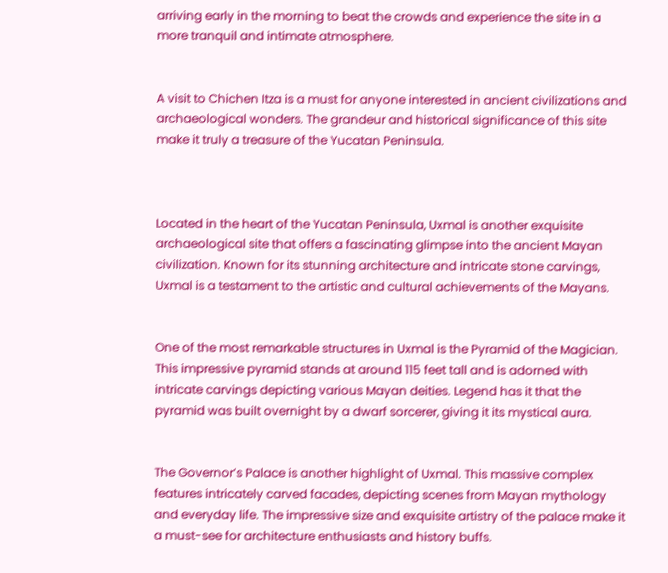arriving early in the morning to beat the crowds and experience the site in a more tranquil and intimate atmosphere.


A visit to Chichen Itza is a must for anyone interested in ancient civilizations and archaeological wonders. The grandeur and historical significance of this site make it truly a treasure of the Yucatan Peninsula.



Located in the heart of the Yucatan Peninsula, Uxmal is another exquisite archaeological site that offers a fascinating glimpse into the ancient Mayan civilization. Known for its stunning architecture and intricate stone carvings, Uxmal is a testament to the artistic and cultural achievements of the Mayans.


One of the most remarkable structures in Uxmal is the Pyramid of the Magician. This impressive pyramid stands at around 115 feet tall and is adorned with intricate carvings depicting various Mayan deities. Legend has it that the pyramid was built overnight by a dwarf sorcerer, giving it its mystical aura.


The Governor’s Palace is another highlight of Uxmal. This massive complex features intricately carved facades, depicting scenes from Mayan mythology and everyday life. The impressive size and exquisite artistry of the palace make it a must-see for architecture enthusiasts and history buffs.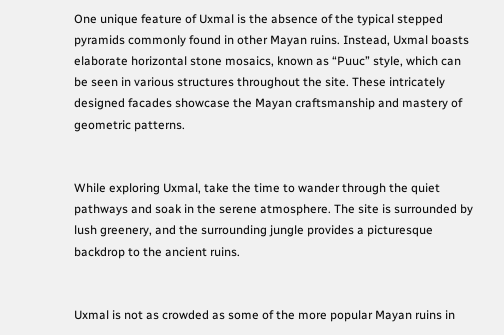One unique feature of Uxmal is the absence of the typical stepped pyramids commonly found in other Mayan ruins. Instead, Uxmal boasts elaborate horizontal stone mosaics, known as “Puuc” style, which can be seen in various structures throughout the site. These intricately designed facades showcase the Mayan craftsmanship and mastery of geometric patterns.


While exploring Uxmal, take the time to wander through the quiet pathways and soak in the serene atmosphere. The site is surrounded by lush greenery, and the surrounding jungle provides a picturesque backdrop to the ancient ruins.


Uxmal is not as crowded as some of the more popular Mayan ruins in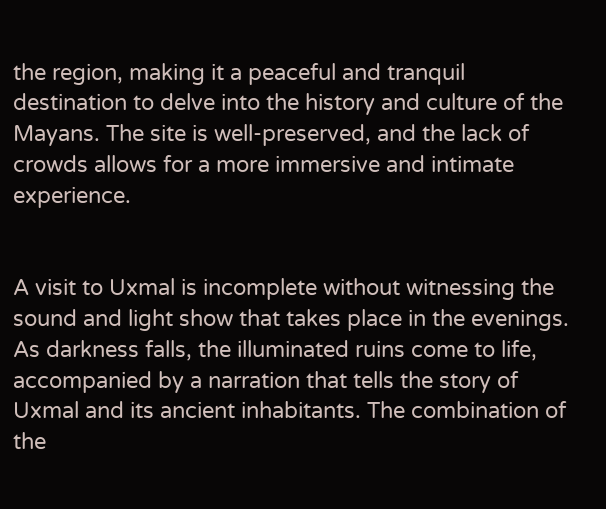the region, making it a peaceful and tranquil destination to delve into the history and culture of the Mayans. The site is well-preserved, and the lack of crowds allows for a more immersive and intimate experience.


A visit to Uxmal is incomplete without witnessing the sound and light show that takes place in the evenings. As darkness falls, the illuminated ruins come to life, accompanied by a narration that tells the story of Uxmal and its ancient inhabitants. The combination of the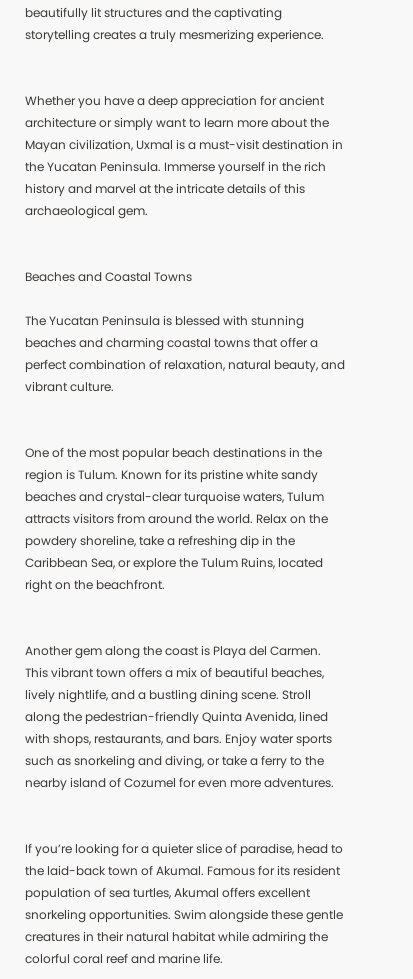beautifully lit structures and the captivating storytelling creates a truly mesmerizing experience.


Whether you have a deep appreciation for ancient architecture or simply want to learn more about the Mayan civilization, Uxmal is a must-visit destination in the Yucatan Peninsula. Immerse yourself in the rich history and marvel at the intricate details of this archaeological gem.


Beaches and Coastal Towns

The Yucatan Peninsula is blessed with stunning beaches and charming coastal towns that offer a perfect combination of relaxation, natural beauty, and vibrant culture.


One of the most popular beach destinations in the region is Tulum. Known for its pristine white sandy beaches and crystal-clear turquoise waters, Tulum attracts visitors from around the world. Relax on the powdery shoreline, take a refreshing dip in the Caribbean Sea, or explore the Tulum Ruins, located right on the beachfront.


Another gem along the coast is Playa del Carmen. This vibrant town offers a mix of beautiful beaches, lively nightlife, and a bustling dining scene. Stroll along the pedestrian-friendly Quinta Avenida, lined with shops, restaurants, and bars. Enjoy water sports such as snorkeling and diving, or take a ferry to the nearby island of Cozumel for even more adventures.


If you’re looking for a quieter slice of paradise, head to the laid-back town of Akumal. Famous for its resident population of sea turtles, Akumal offers excellent snorkeling opportunities. Swim alongside these gentle creatures in their natural habitat while admiring the colorful coral reef and marine life.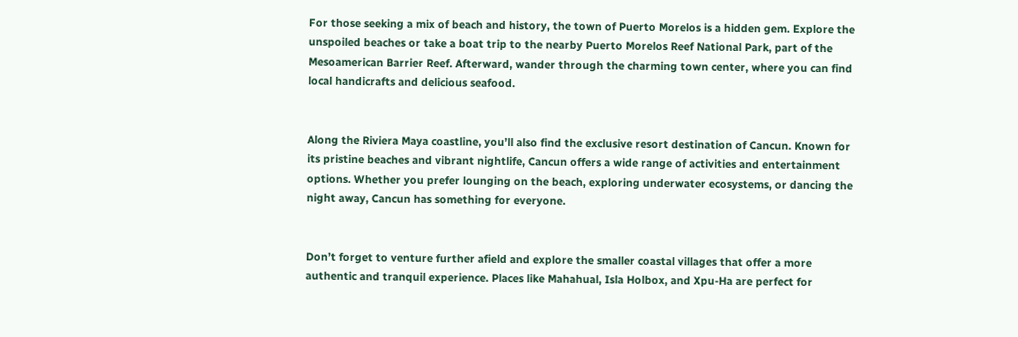For those seeking a mix of beach and history, the town of Puerto Morelos is a hidden gem. Explore the unspoiled beaches or take a boat trip to the nearby Puerto Morelos Reef National Park, part of the Mesoamerican Barrier Reef. Afterward, wander through the charming town center, where you can find local handicrafts and delicious seafood.


Along the Riviera Maya coastline, you’ll also find the exclusive resort destination of Cancun. Known for its pristine beaches and vibrant nightlife, Cancun offers a wide range of activities and entertainment options. Whether you prefer lounging on the beach, exploring underwater ecosystems, or dancing the night away, Cancun has something for everyone.


Don’t forget to venture further afield and explore the smaller coastal villages that offer a more authentic and tranquil experience. Places like Mahahual, Isla Holbox, and Xpu-Ha are perfect for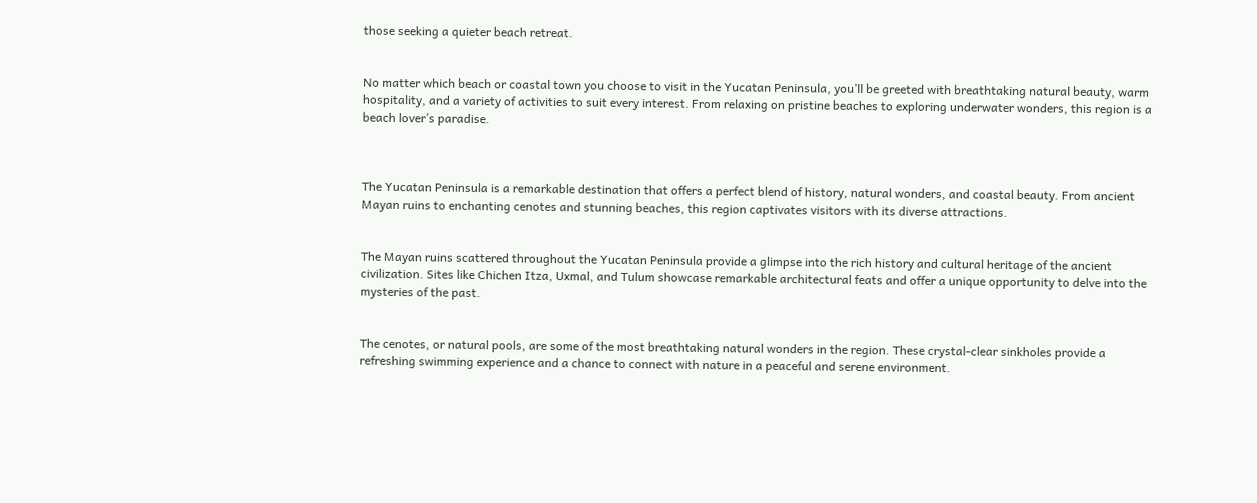those seeking a quieter beach retreat.


No matter which beach or coastal town you choose to visit in the Yucatan Peninsula, you’ll be greeted with breathtaking natural beauty, warm hospitality, and a variety of activities to suit every interest. From relaxing on pristine beaches to exploring underwater wonders, this region is a beach lover’s paradise.



The Yucatan Peninsula is a remarkable destination that offers a perfect blend of history, natural wonders, and coastal beauty. From ancient Mayan ruins to enchanting cenotes and stunning beaches, this region captivates visitors with its diverse attractions.


The Mayan ruins scattered throughout the Yucatan Peninsula provide a glimpse into the rich history and cultural heritage of the ancient civilization. Sites like Chichen Itza, Uxmal, and Tulum showcase remarkable architectural feats and offer a unique opportunity to delve into the mysteries of the past.


The cenotes, or natural pools, are some of the most breathtaking natural wonders in the region. These crystal-clear sinkholes provide a refreshing swimming experience and a chance to connect with nature in a peaceful and serene environment.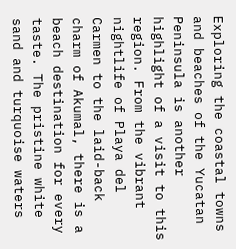Exploring the coastal towns and beaches of the Yucatan Peninsula is another highlight of a visit to this region. From the vibrant nightlife of Playa del Carmen to the laid-back charm of Akumal, there is a beach destination for every taste. The pristine white sand and turquoise waters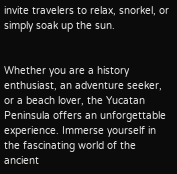invite travelers to relax, snorkel, or simply soak up the sun.


Whether you are a history enthusiast, an adventure seeker, or a beach lover, the Yucatan Peninsula offers an unforgettable experience. Immerse yourself in the fascinating world of the ancient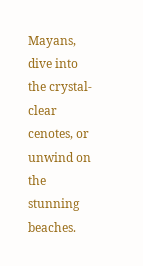Mayans, dive into the crystal-clear cenotes, or unwind on the stunning beaches.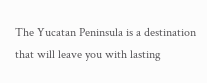The Yucatan Peninsula is a destination that will leave you with lasting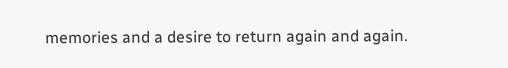memories and a desire to return again and again.